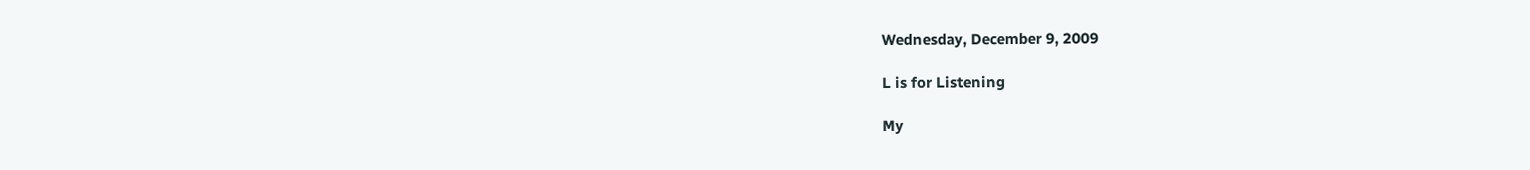Wednesday, December 9, 2009

L is for Listening

My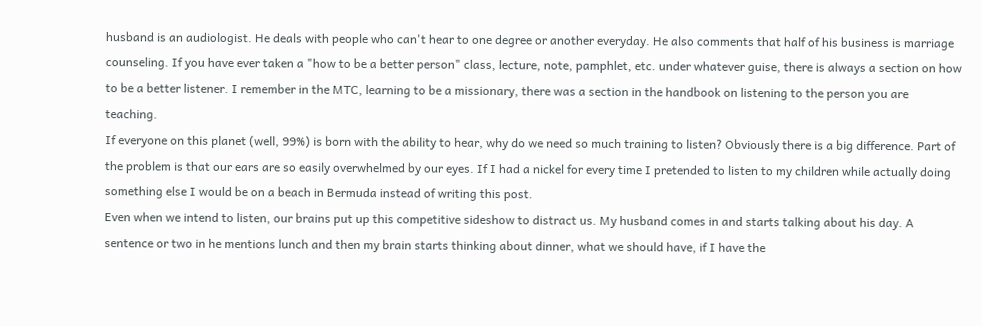husband is an audiologist. He deals with people who can't hear to one degree or another everyday. He also comments that half of his business is marriage counseling. If you have ever taken a "how to be a better person" class, lecture, note, pamphlet, etc. under whatever guise, there is always a section on how to be a better listener. I remember in the MTC, learning to be a missionary, there was a section in the handbook on listening to the person you are teaching.
If everyone on this planet (well, 99%) is born with the ability to hear, why do we need so much training to listen? Obviously there is a big difference. Part of the problem is that our ears are so easily overwhelmed by our eyes. If I had a nickel for every time I pretended to listen to my children while actually doing something else I would be on a beach in Bermuda instead of writing this post.
Even when we intend to listen, our brains put up this competitive sideshow to distract us. My husband comes in and starts talking about his day. A sentence or two in he mentions lunch and then my brain starts thinking about dinner, what we should have, if I have the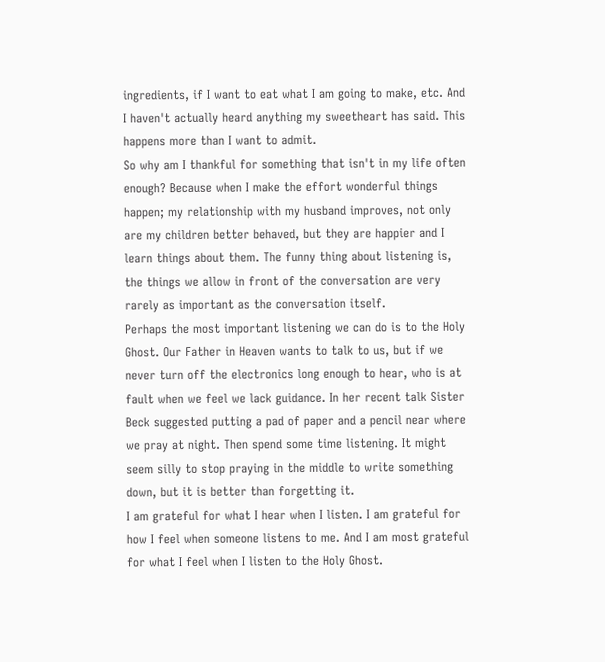ingredients, if I want to eat what I am going to make, etc. And I haven't actually heard anything my sweetheart has said. This happens more than I want to admit.
So why am I thankful for something that isn't in my life often enough? Because when I make the effort wonderful things happen; my relationship with my husband improves, not only are my children better behaved, but they are happier and I learn things about them. The funny thing about listening is, the things we allow in front of the conversation are very rarely as important as the conversation itself.
Perhaps the most important listening we can do is to the Holy Ghost. Our Father in Heaven wants to talk to us, but if we never turn off the electronics long enough to hear, who is at fault when we feel we lack guidance. In her recent talk Sister Beck suggested putting a pad of paper and a pencil near where we pray at night. Then spend some time listening. It might seem silly to stop praying in the middle to write something down, but it is better than forgetting it.
I am grateful for what I hear when I listen. I am grateful for how I feel when someone listens to me. And I am most grateful for what I feel when I listen to the Holy Ghost.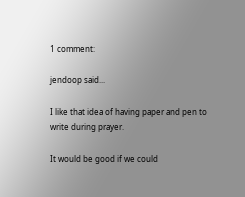1 comment:

jendoop said...

I like that idea of having paper and pen to write during prayer.

It would be good if we could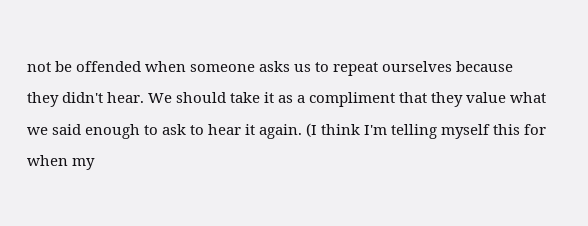not be offended when someone asks us to repeat ourselves because they didn't hear. We should take it as a compliment that they value what we said enough to ask to hear it again. (I think I'm telling myself this for when my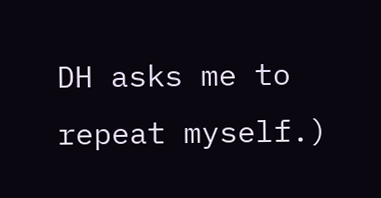DH asks me to repeat myself.)